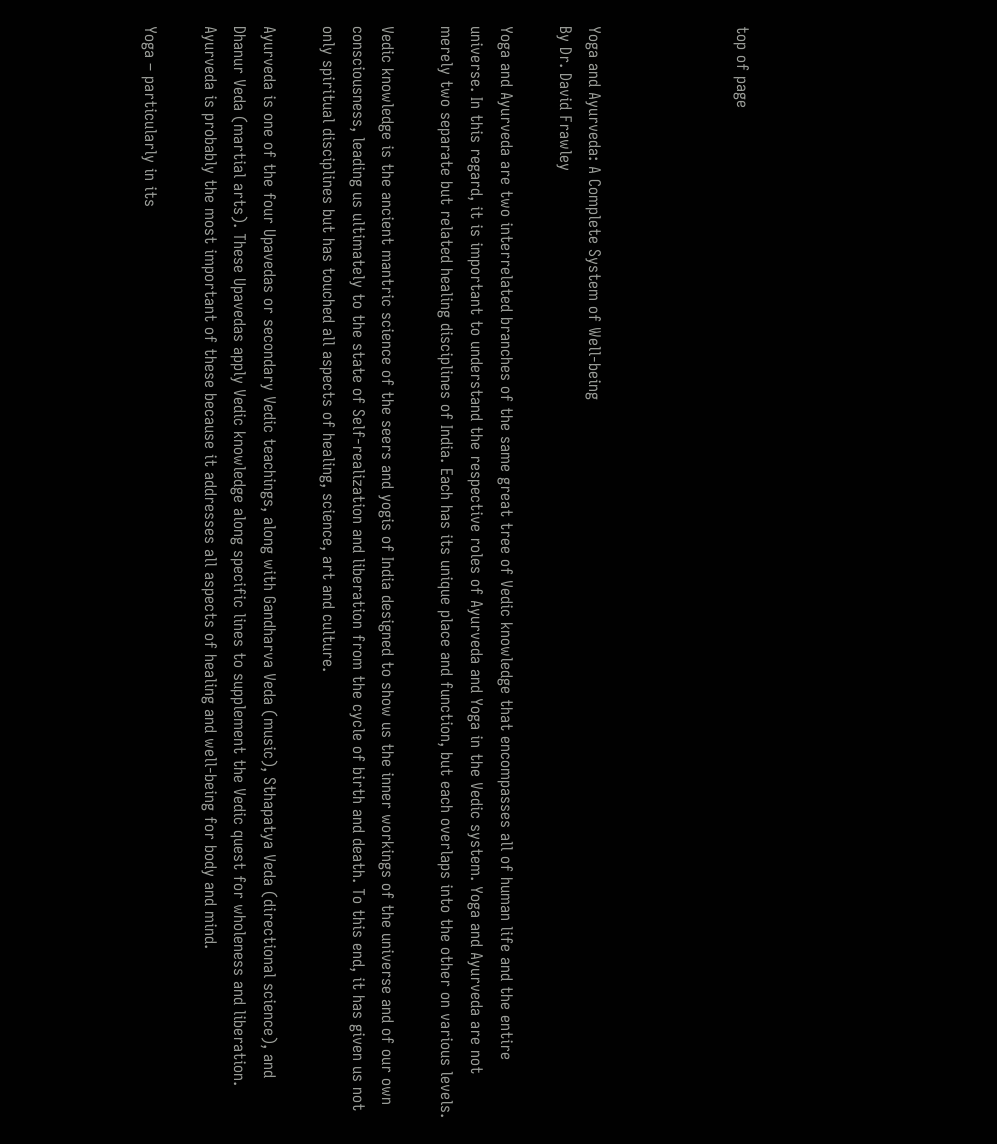top of page




Yoga and Ayurveda: A Complete System of Well-being
By Dr. David Frawley

Yoga and Ayurveda are two interrelated branches of the same great tree of Vedic knowledge that encompasses all of human life and the entire universe. In this regard, it is important to understand the respective roles of Ayurveda and Yoga in the Vedic system. Yoga and Ayurveda are not merely two separate but related healing disciplines of India. Each has its unique place and function, but each overlaps into the other on various levels.

Vedic knowledge is the ancient mantric science of the seers and yogis of India designed to show us the inner workings of the universe and of our own consciousness, leading us ultimately to the state of Self-realization and liberation from the cycle of birth and death. To this end, it has given us not only spiritual disciplines but has touched all aspects of healing, science, art and culture.

Ayurveda is one of the four Upavedas or secondary Vedic teachings, along with Gandharva Veda (music), Sthapatya Veda (directional science), and Dhanur Veda (martial arts). These Upavedas apply Vedic knowledge along specific lines to supplement the Vedic quest for wholeness and liberation. Ayurveda is probably the most important of these because it addresses all aspects of healing and well-being for body and mind.

Yoga – particularly in its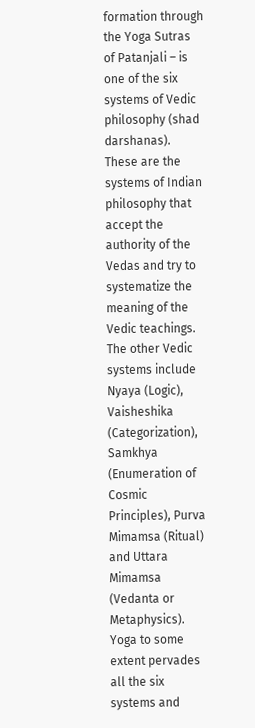formation through the Yoga Sutras of Patanjali – is one of the six systems of Vedic philosophy (shad darshanas). These are the systems of Indian philosophy that accept the authority of the Vedas and try to systematize the meaning of the Vedic teachings. The other Vedic systems include Nyaya (Logic), Vaisheshika (Categorization), Samkhya (Enumeration of Cosmic Principles), Purva Mimamsa (Ritual) and Uttara Mimamsa (Vedanta or Metaphysics). Yoga to some extent pervades all the six systems and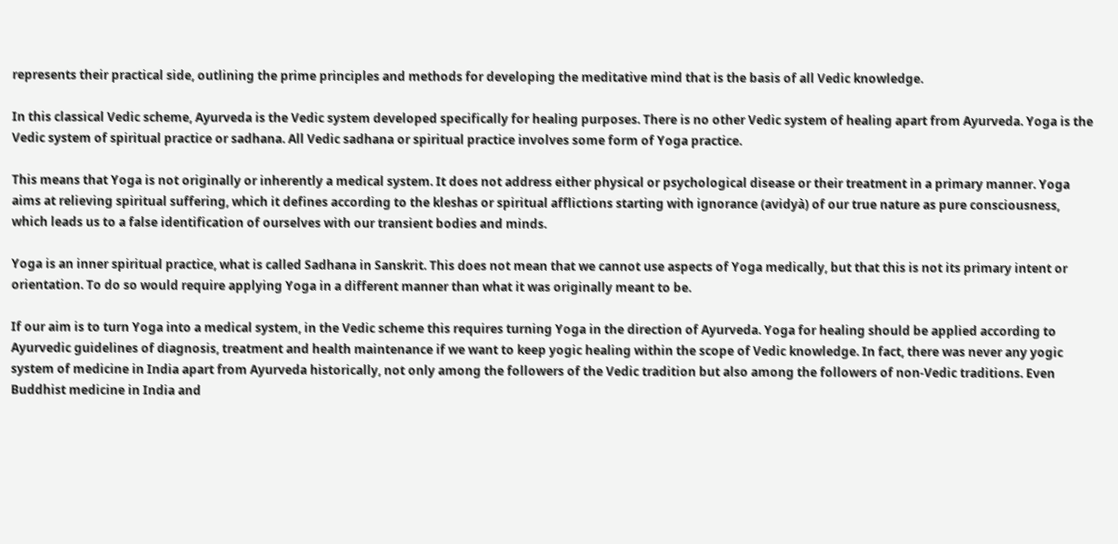represents their practical side, outlining the prime principles and methods for developing the meditative mind that is the basis of all Vedic knowledge.

In this classical Vedic scheme, Ayurveda is the Vedic system developed specifically for healing purposes. There is no other Vedic system of healing apart from Ayurveda. Yoga is the Vedic system of spiritual practice or sadhana. All Vedic sadhana or spiritual practice involves some form of Yoga practice.

This means that Yoga is not originally or inherently a medical system. It does not address either physical or psychological disease or their treatment in a primary manner. Yoga aims at relieving spiritual suffering, which it defines according to the kleshas or spiritual afflictions starting with ignorance (avidyà) of our true nature as pure consciousness, which leads us to a false identification of ourselves with our transient bodies and minds.

Yoga is an inner spiritual practice, what is called Sadhana in Sanskrit. This does not mean that we cannot use aspects of Yoga medically, but that this is not its primary intent or orientation. To do so would require applying Yoga in a different manner than what it was originally meant to be.

If our aim is to turn Yoga into a medical system, in the Vedic scheme this requires turning Yoga in the direction of Ayurveda. Yoga for healing should be applied according to Ayurvedic guidelines of diagnosis, treatment and health maintenance if we want to keep yogic healing within the scope of Vedic knowledge. In fact, there was never any yogic system of medicine in India apart from Ayurveda historically, not only among the followers of the Vedic tradition but also among the followers of non-Vedic traditions. Even Buddhist medicine in India and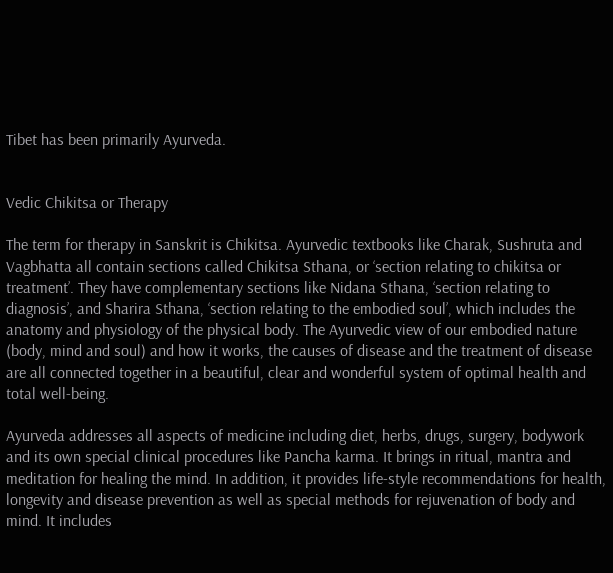Tibet has been primarily Ayurveda.


Vedic Chikitsa or Therapy

The term for therapy in Sanskrit is Chikitsa. Ayurvedic textbooks like Charak, Sushruta and Vagbhatta all contain sections called Chikitsa Sthana, or ‘section relating to chikitsa or treatment’. They have complementary sections like Nidana Sthana, ‘section relating to diagnosis’, and Sharira Sthana, ‘section relating to the embodied soul’, which includes the anatomy and physiology of the physical body. The Ayurvedic view of our embodied nature (body, mind and soul) and how it works, the causes of disease and the treatment of disease are all connected together in a beautiful, clear and wonderful system of optimal health and total well-being.

Ayurveda addresses all aspects of medicine including diet, herbs, drugs, surgery, bodywork and its own special clinical procedures like Pancha karma. It brings in ritual, mantra and meditation for healing the mind. In addition, it provides life-style recommendations for health, longevity and disease prevention as well as special methods for rejuvenation of body and mind. It includes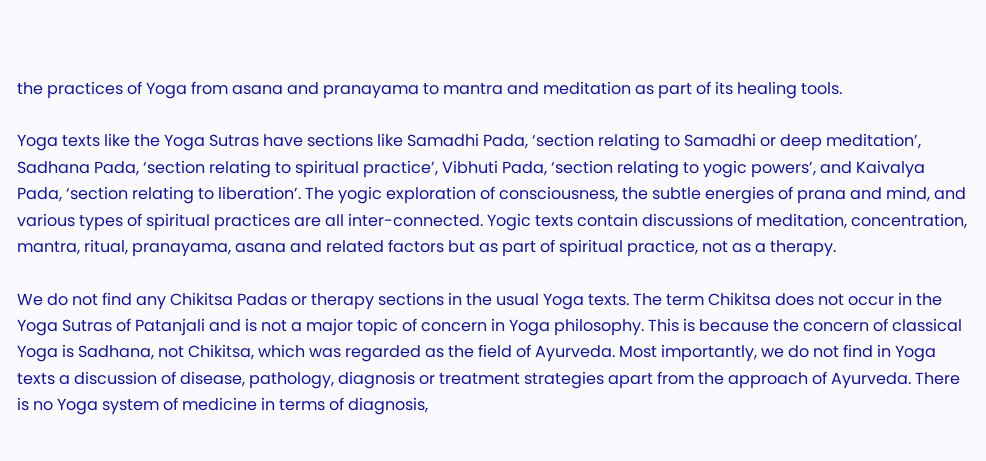the practices of Yoga from asana and pranayama to mantra and meditation as part of its healing tools.

Yoga texts like the Yoga Sutras have sections like Samadhi Pada, ‘section relating to Samadhi or deep meditation’, Sadhana Pada, ‘section relating to spiritual practice’, Vibhuti Pada, ‘section relating to yogic powers’, and Kaivalya Pada, ‘section relating to liberation’. The yogic exploration of consciousness, the subtle energies of prana and mind, and various types of spiritual practices are all inter-connected. Yogic texts contain discussions of meditation, concentration, mantra, ritual, pranayama, asana and related factors but as part of spiritual practice, not as a therapy.

We do not find any Chikitsa Padas or therapy sections in the usual Yoga texts. The term Chikitsa does not occur in the Yoga Sutras of Patanjali and is not a major topic of concern in Yoga philosophy. This is because the concern of classical Yoga is Sadhana, not Chikitsa, which was regarded as the field of Ayurveda. Most importantly, we do not find in Yoga texts a discussion of disease, pathology, diagnosis or treatment strategies apart from the approach of Ayurveda. There is no Yoga system of medicine in terms of diagnosis,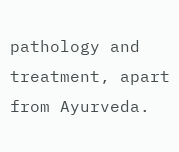pathology and treatment, apart from Ayurveda.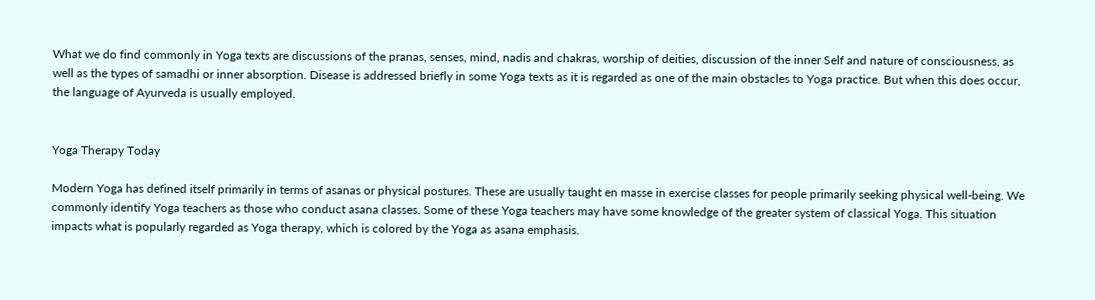What we do find commonly in Yoga texts are discussions of the pranas, senses, mind, nadis and chakras, worship of deities, discussion of the inner Self and nature of consciousness, as well as the types of samadhi or inner absorption. Disease is addressed briefly in some Yoga texts as it is regarded as one of the main obstacles to Yoga practice. But when this does occur, the language of Ayurveda is usually employed.


Yoga Therapy Today

Modern Yoga has defined itself primarily in terms of asanas or physical postures. These are usually taught en masse in exercise classes for people primarily seeking physical well-being. We commonly identify Yoga teachers as those who conduct asana classes. Some of these Yoga teachers may have some knowledge of the greater system of classical Yoga. This situation impacts what is popularly regarded as Yoga therapy, which is colored by the Yoga as asana emphasis.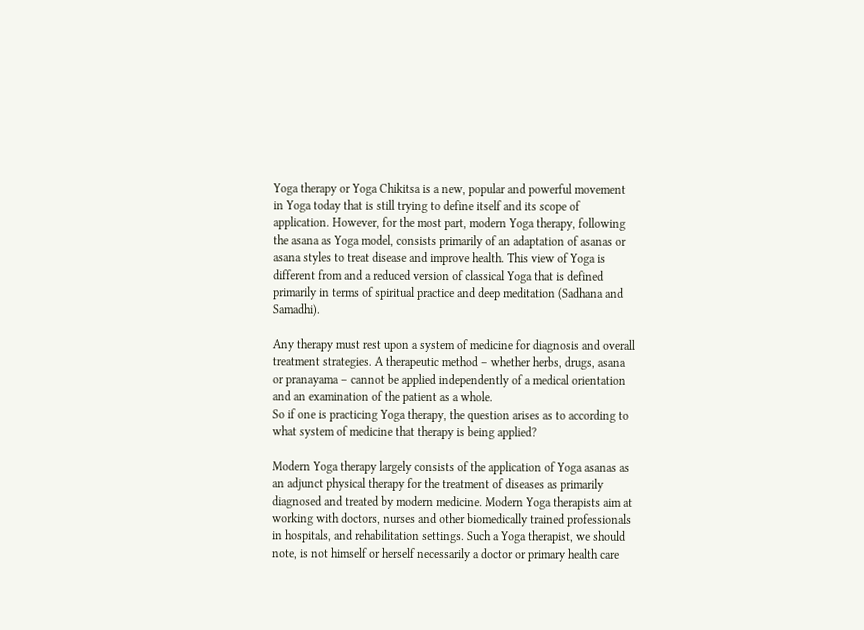Yoga therapy or Yoga Chikitsa is a new, popular and powerful movement in Yoga today that is still trying to define itself and its scope of application. However, for the most part, modern Yoga therapy, following the asana as Yoga model, consists primarily of an adaptation of asanas or asana styles to treat disease and improve health. This view of Yoga is different from and a reduced version of classical Yoga that is defined primarily in terms of spiritual practice and deep meditation (Sadhana and Samadhi).

Any therapy must rest upon a system of medicine for diagnosis and overall treatment strategies. A therapeutic method – whether herbs, drugs, asana or pranayama – cannot be applied independently of a medical orientation and an examination of the patient as a whole.
So if one is practicing Yoga therapy, the question arises as to according to what system of medicine that therapy is being applied?

Modern Yoga therapy largely consists of the application of Yoga asanas as an adjunct physical therapy for the treatment of diseases as primarily diagnosed and treated by modern medicine. Modern Yoga therapists aim at working with doctors, nurses and other biomedically trained professionals in hospitals, and rehabilitation settings. Such a Yoga therapist, we should note, is not himself or herself necessarily a doctor or primary health care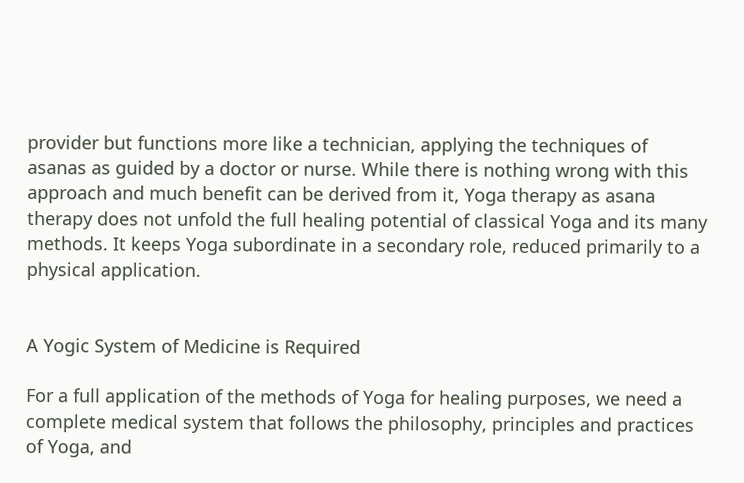provider but functions more like a technician, applying the techniques of asanas as guided by a doctor or nurse. While there is nothing wrong with this approach and much benefit can be derived from it, Yoga therapy as asana therapy does not unfold the full healing potential of classical Yoga and its many methods. It keeps Yoga subordinate in a secondary role, reduced primarily to a physical application.


A Yogic System of Medicine is Required

For a full application of the methods of Yoga for healing purposes, we need a complete medical system that follows the philosophy, principles and practices of Yoga, and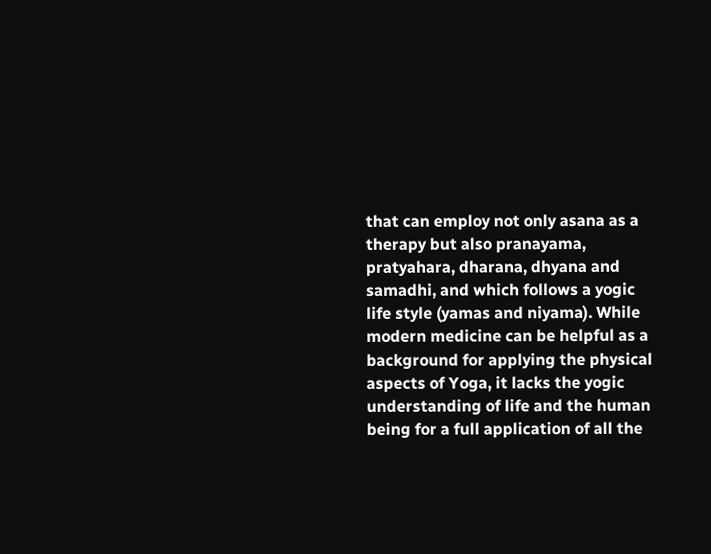that can employ not only asana as a therapy but also pranayama, pratyahara, dharana, dhyana and samadhi, and which follows a yogic life style (yamas and niyama). While modern medicine can be helpful as a background for applying the physical aspects of Yoga, it lacks the yogic understanding of life and the human being for a full application of all the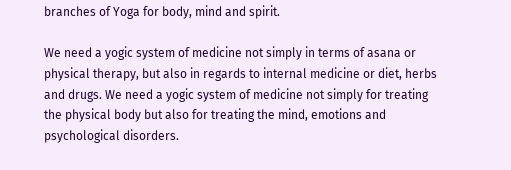branches of Yoga for body, mind and spirit.

We need a yogic system of medicine not simply in terms of asana or physical therapy, but also in regards to internal medicine or diet, herbs and drugs. We need a yogic system of medicine not simply for treating the physical body but also for treating the mind, emotions and psychological disorders.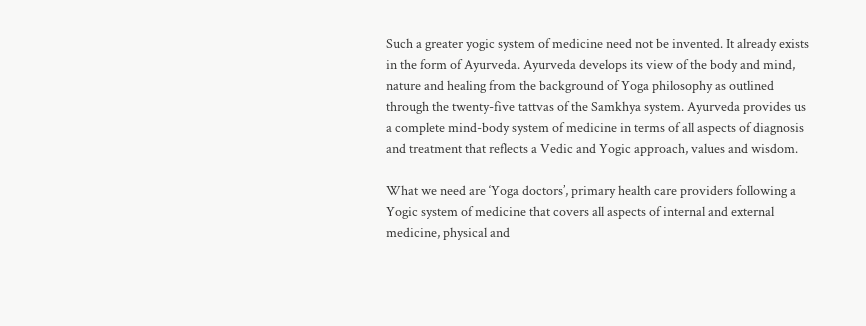Such a greater yogic system of medicine need not be invented. It already exists in the form of Ayurveda. Ayurveda develops its view of the body and mind, nature and healing from the background of Yoga philosophy as outlined through the twenty-five tattvas of the Samkhya system. Ayurveda provides us a complete mind-body system of medicine in terms of all aspects of diagnosis and treatment that reflects a Vedic and Yogic approach, values and wisdom.

What we need are ‘Yoga doctors’, primary health care providers following a Yogic system of medicine that covers all aspects of internal and external medicine, physical and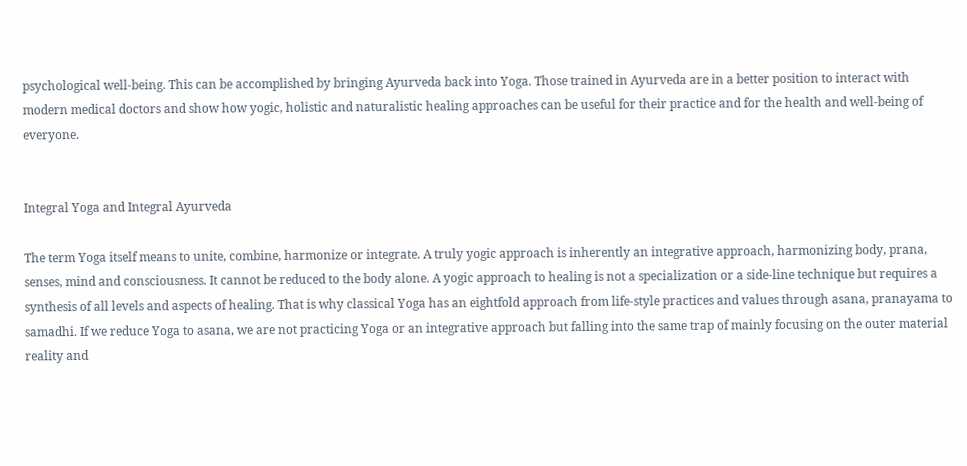psychological well-being. This can be accomplished by bringing Ayurveda back into Yoga. Those trained in Ayurveda are in a better position to interact with modern medical doctors and show how yogic, holistic and naturalistic healing approaches can be useful for their practice and for the health and well-being of everyone.


Integral Yoga and Integral Ayurveda

The term Yoga itself means to unite, combine, harmonize or integrate. A truly yogic approach is inherently an integrative approach, harmonizing body, prana, senses, mind and consciousness. It cannot be reduced to the body alone. A yogic approach to healing is not a specialization or a side-line technique but requires a synthesis of all levels and aspects of healing. That is why classical Yoga has an eightfold approach from life-style practices and values through asana, pranayama to samadhi. If we reduce Yoga to asana, we are not practicing Yoga or an integrative approach but falling into the same trap of mainly focusing on the outer material reality and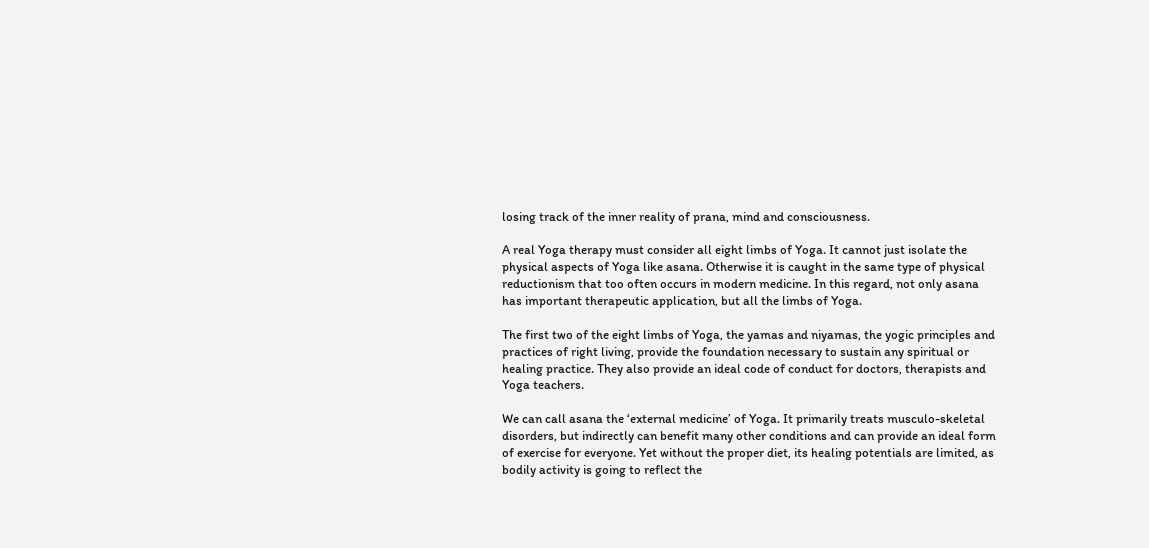losing track of the inner reality of prana, mind and consciousness.

A real Yoga therapy must consider all eight limbs of Yoga. It cannot just isolate the physical aspects of Yoga like asana. Otherwise it is caught in the same type of physical reductionism that too often occurs in modern medicine. In this regard, not only asana has important therapeutic application, but all the limbs of Yoga.

The first two of the eight limbs of Yoga, the yamas and niyamas, the yogic principles and practices of right living, provide the foundation necessary to sustain any spiritual or healing practice. They also provide an ideal code of conduct for doctors, therapists and Yoga teachers.

We can call asana the ‘external medicine’ of Yoga. It primarily treats musculo-skeletal disorders, but indirectly can benefit many other conditions and can provide an ideal form of exercise for everyone. Yet without the proper diet, its healing potentials are limited, as bodily activity is going to reflect the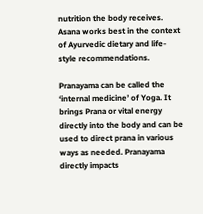nutrition the body receives. Asana works best in the context of Ayurvedic dietary and life-style recommendations.

Pranayama can be called the ‘internal medicine’ of Yoga. It brings Prana or vital energy directly into the body and can be used to direct prana in various ways as needed. Pranayama directly impacts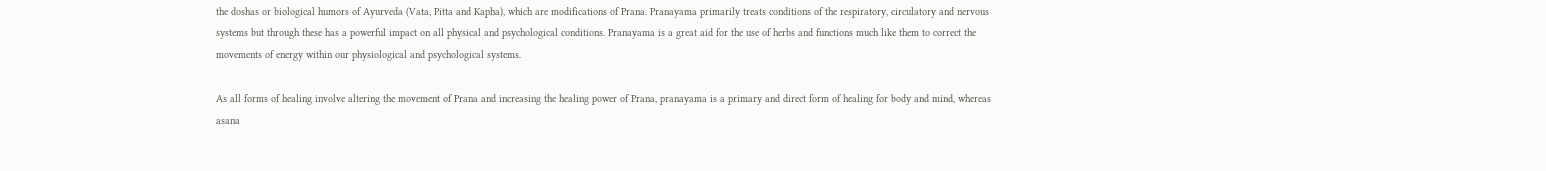the doshas or biological humors of Ayurveda (Vata, Pitta and Kapha), which are modifications of Prana. Pranayama primarily treats conditions of the respiratory, circulatory and nervous systems but through these has a powerful impact on all physical and psychological conditions. Pranayama is a great aid for the use of herbs and functions much like them to correct the movements of energy within our physiological and psychological systems.

As all forms of healing involve altering the movement of Prana and increasing the healing power of Prana, pranayama is a primary and direct form of healing for body and mind, whereas asana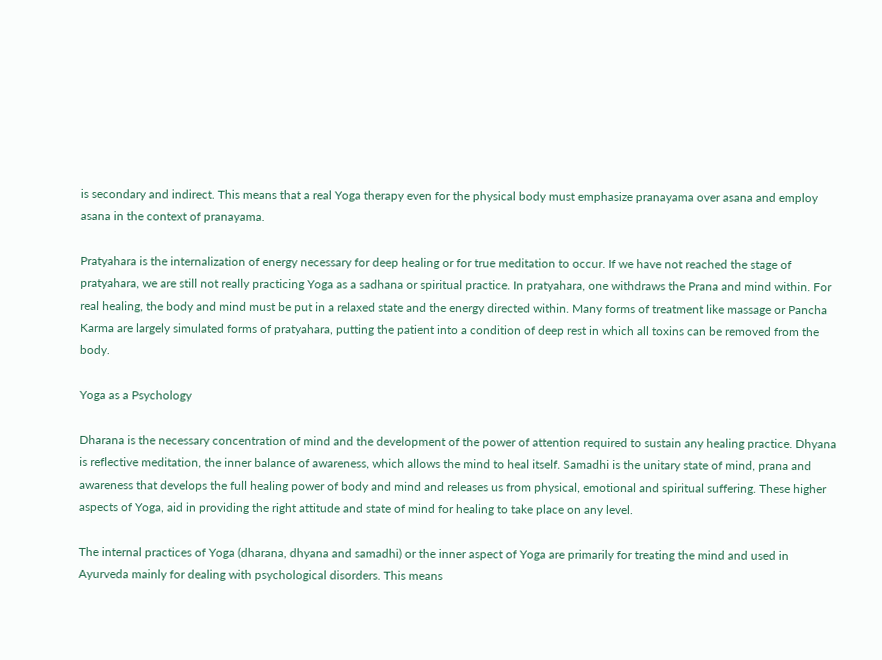is secondary and indirect. This means that a real Yoga therapy even for the physical body must emphasize pranayama over asana and employ asana in the context of pranayama.

Pratyahara is the internalization of energy necessary for deep healing or for true meditation to occur. If we have not reached the stage of pratyahara, we are still not really practicing Yoga as a sadhana or spiritual practice. In pratyahara, one withdraws the Prana and mind within. For real healing, the body and mind must be put in a relaxed state and the energy directed within. Many forms of treatment like massage or Pancha Karma are largely simulated forms of pratyahara, putting the patient into a condition of deep rest in which all toxins can be removed from the body.

Yoga as a Psychology

Dharana is the necessary concentration of mind and the development of the power of attention required to sustain any healing practice. Dhyana is reflective meditation, the inner balance of awareness, which allows the mind to heal itself. Samadhi is the unitary state of mind, prana and awareness that develops the full healing power of body and mind and releases us from physical, emotional and spiritual suffering. These higher aspects of Yoga, aid in providing the right attitude and state of mind for healing to take place on any level.

The internal practices of Yoga (dharana, dhyana and samadhi) or the inner aspect of Yoga are primarily for treating the mind and used in Ayurveda mainly for dealing with psychological disorders. This means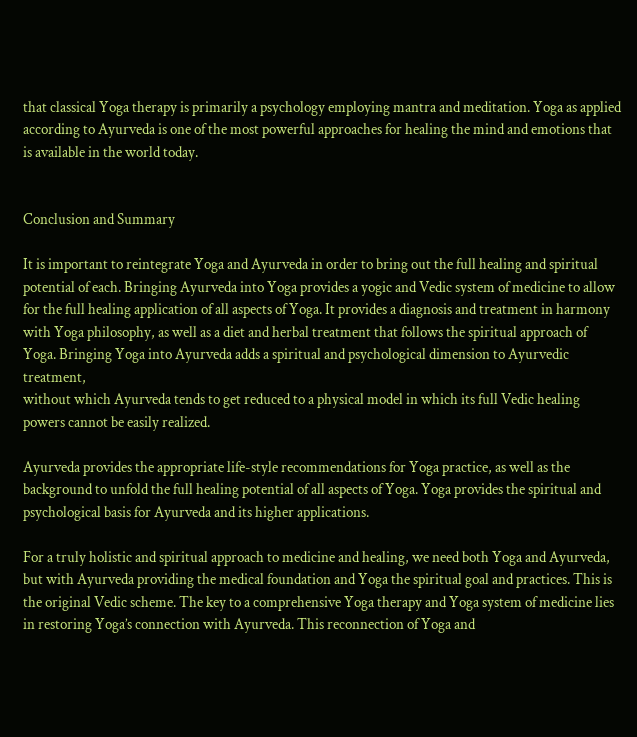that classical Yoga therapy is primarily a psychology employing mantra and meditation. Yoga as applied according to Ayurveda is one of the most powerful approaches for healing the mind and emotions that is available in the world today.


Conclusion and Summary

It is important to reintegrate Yoga and Ayurveda in order to bring out the full healing and spiritual potential of each. Bringing Ayurveda into Yoga provides a yogic and Vedic system of medicine to allow for the full healing application of all aspects of Yoga. It provides a diagnosis and treatment in harmony with Yoga philosophy, as well as a diet and herbal treatment that follows the spiritual approach of Yoga. Bringing Yoga into Ayurveda adds a spiritual and psychological dimension to Ayurvedic treatment,
without which Ayurveda tends to get reduced to a physical model in which its full Vedic healing powers cannot be easily realized.

Ayurveda provides the appropriate life-style recommendations for Yoga practice, as well as the background to unfold the full healing potential of all aspects of Yoga. Yoga provides the spiritual and psychological basis for Ayurveda and its higher applications.

For a truly holistic and spiritual approach to medicine and healing, we need both Yoga and Ayurveda, but with Ayurveda providing the medical foundation and Yoga the spiritual goal and practices. This is the original Vedic scheme. The key to a comprehensive Yoga therapy and Yoga system of medicine lies in restoring Yoga’s connection with Ayurveda. This reconnection of Yoga and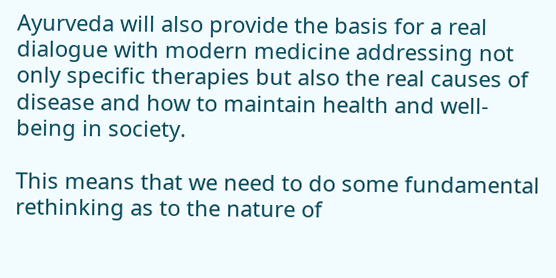Ayurveda will also provide the basis for a real dialogue with modern medicine addressing not only specific therapies but also the real causes of disease and how to maintain health and well-being in society.

This means that we need to do some fundamental rethinking as to the nature of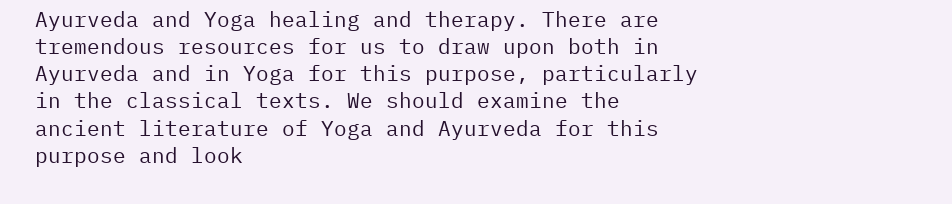Ayurveda and Yoga healing and therapy. There are tremendous resources for us to draw upon both in Ayurveda and in Yoga for this purpose, particularly in the classical texts. We should examine the ancient literature of Yoga and Ayurveda for this purpose and look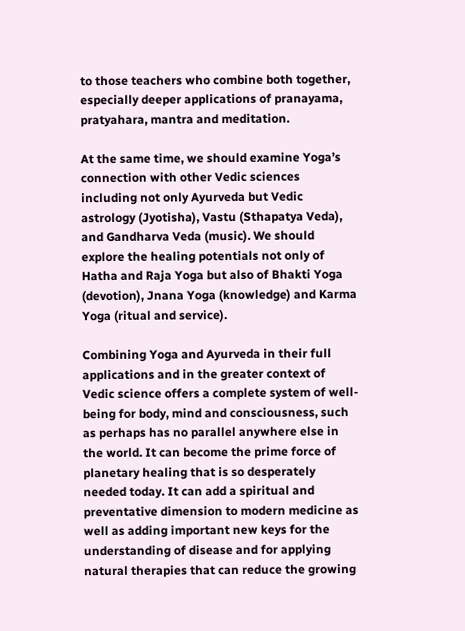to those teachers who combine both together, especially deeper applications of pranayama, pratyahara, mantra and meditation.

At the same time, we should examine Yoga’s connection with other Vedic sciences including not only Ayurveda but Vedic astrology (Jyotisha), Vastu (Sthapatya Veda), and Gandharva Veda (music). We should explore the healing potentials not only of Hatha and Raja Yoga but also of Bhakti Yoga (devotion), Jnana Yoga (knowledge) and Karma Yoga (ritual and service).

Combining Yoga and Ayurveda in their full applications and in the greater context of Vedic science offers a complete system of well-being for body, mind and consciousness, such as perhaps has no parallel anywhere else in the world. It can become the prime force of planetary healing that is so desperately needed today. It can add a spiritual and preventative dimension to modern medicine as well as adding important new keys for the understanding of disease and for applying natural therapies that can reduce the growing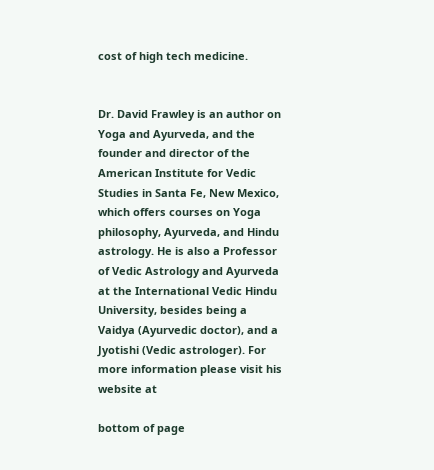cost of high tech medicine.


Dr. David Frawley is an author on Yoga and Ayurveda, and the founder and director of the American Institute for Vedic Studies in Santa Fe, New Mexico, which offers courses on Yoga philosophy, Ayurveda, and Hindu astrology. He is also a Professor of Vedic Astrology and Ayurveda at the International Vedic Hindu University, besides being a Vaidya (Ayurvedic doctor), and a Jyotishi (Vedic astrologer). For more information please visit his website at

bottom of page